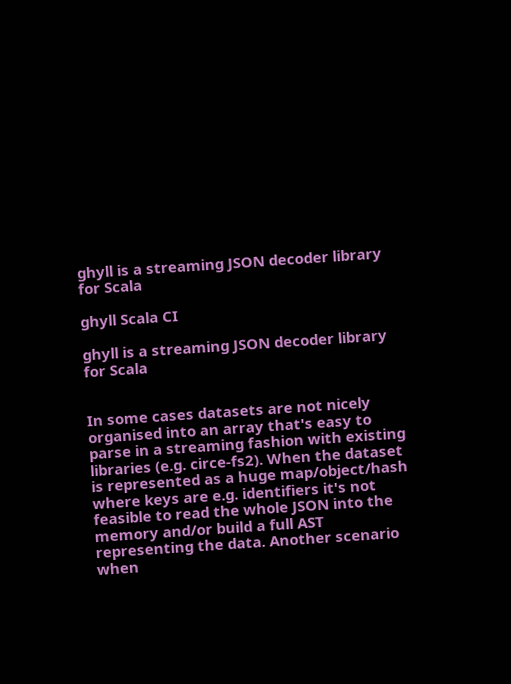ghyll is a streaming JSON decoder library for Scala

ghyll Scala CI

ghyll is a streaming JSON decoder library for Scala


In some cases datasets are not nicely organised into an array that's easy to parse in a streaming fashion with existing libraries (e.g. circe-fs2). When the dataset is represented as a huge map/object/hash where keys are e.g. identifiers it's not feasible to read the whole JSON into the memory and/or build a full AST representing the data. Another scenario when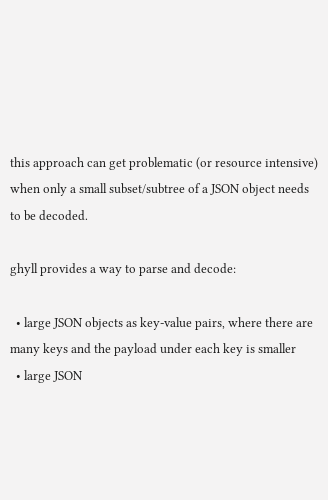this approach can get problematic (or resource intensive) when only a small subset/subtree of a JSON object needs to be decoded.

ghyll provides a way to parse and decode:

  • large JSON objects as key-value pairs, where there are many keys and the payload under each key is smaller
  • large JSON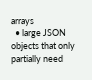arrays
  • large JSON objects that only partially need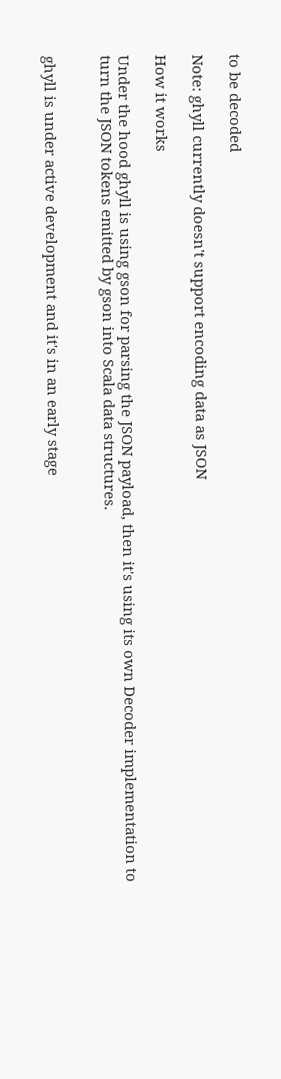to be decoded

Note: ghyll currently doesn't support encoding data as JSON

How it works

Under the hood ghyll is using gson for parsing the JSON payload, then it's using its own Decoder implementation to turn the JSON tokens emitted by gson into Scala data structures.


ghyll is under active development and it's in an early stage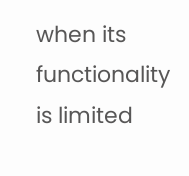when its functionality is limited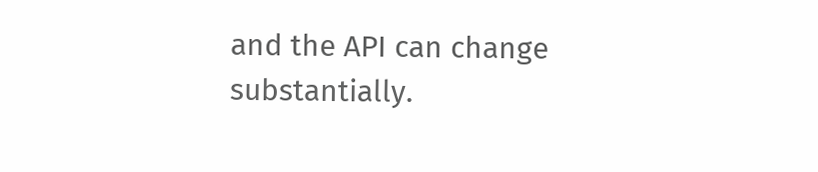and the API can change substantially.